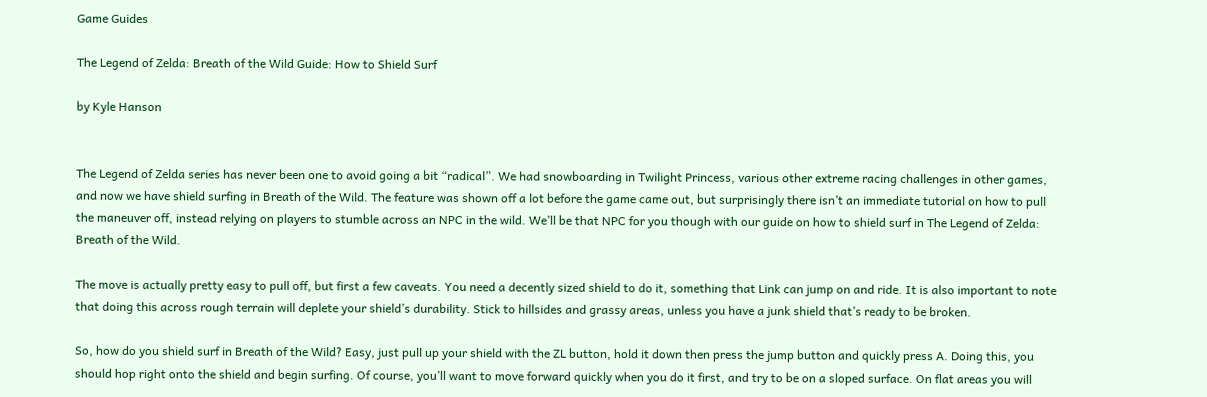Game Guides

The Legend of Zelda: Breath of the Wild Guide: How to Shield Surf

by Kyle Hanson


The Legend of Zelda series has never been one to avoid going a bit “radical”. We had snowboarding in Twilight Princess, various other extreme racing challenges in other games, and now we have shield surfing in Breath of the Wild. The feature was shown off a lot before the game came out, but surprisingly there isn’t an immediate tutorial on how to pull the maneuver off, instead relying on players to stumble across an NPC in the wild. We’ll be that NPC for you though with our guide on how to shield surf in The Legend of Zelda: Breath of the Wild.

The move is actually pretty easy to pull off, but first a few caveats. You need a decently sized shield to do it, something that Link can jump on and ride. It is also important to note that doing this across rough terrain will deplete your shield’s durability. Stick to hillsides and grassy areas, unless you have a junk shield that’s ready to be broken.

So, how do you shield surf in Breath of the Wild? Easy, just pull up your shield with the ZL button, hold it down then press the jump button and quickly press A. Doing this, you should hop right onto the shield and begin surfing. Of course, you’ll want to move forward quickly when you do it first, and try to be on a sloped surface. On flat areas you will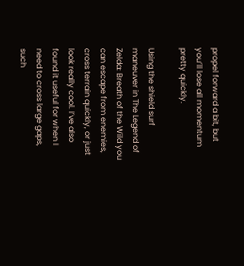propel forward a bit, but you’ll lose all momentum pretty quickly.

Using the shield surf maneuver in The Legend of Zelda: Breath of the Wild you can escape from enemies, cross terrain quickly, or just look really cool. I’ve also found it useful for when I need to cross large gaps, such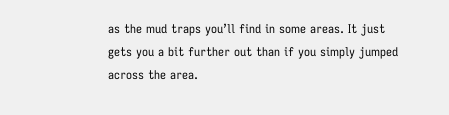as the mud traps you’ll find in some areas. It just gets you a bit further out than if you simply jumped across the area.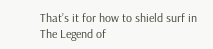That’s it for how to shield surf in The Legend of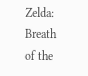Zelda: Breath of the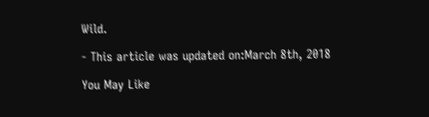Wild.

- This article was updated on:March 8th, 2018

You May Like